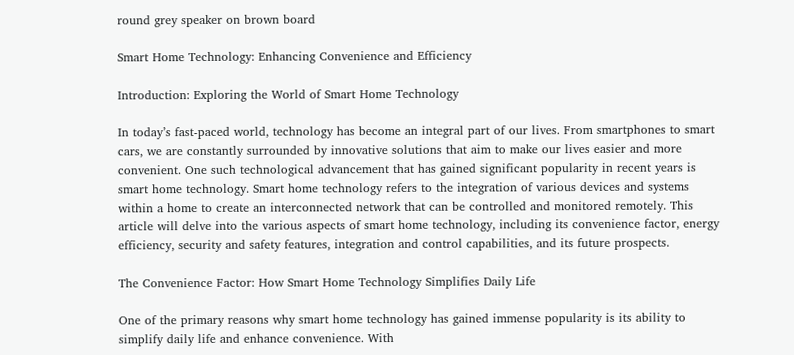round grey speaker on brown board

Smart Home Technology: Enhancing Convenience and Efficiency

Introduction: Exploring the World of Smart Home Technology

In today’s fast-paced world, technology has become an integral part of our lives. From smartphones to smart cars, we are constantly surrounded by innovative solutions that aim to make our lives easier and more convenient. One such technological advancement that has gained significant popularity in recent years is smart home technology. Smart home technology refers to the integration of various devices and systems within a home to create an interconnected network that can be controlled and monitored remotely. This article will delve into the various aspects of smart home technology, including its convenience factor, energy efficiency, security and safety features, integration and control capabilities, and its future prospects.

The Convenience Factor: How Smart Home Technology Simplifies Daily Life

One of the primary reasons why smart home technology has gained immense popularity is its ability to simplify daily life and enhance convenience. With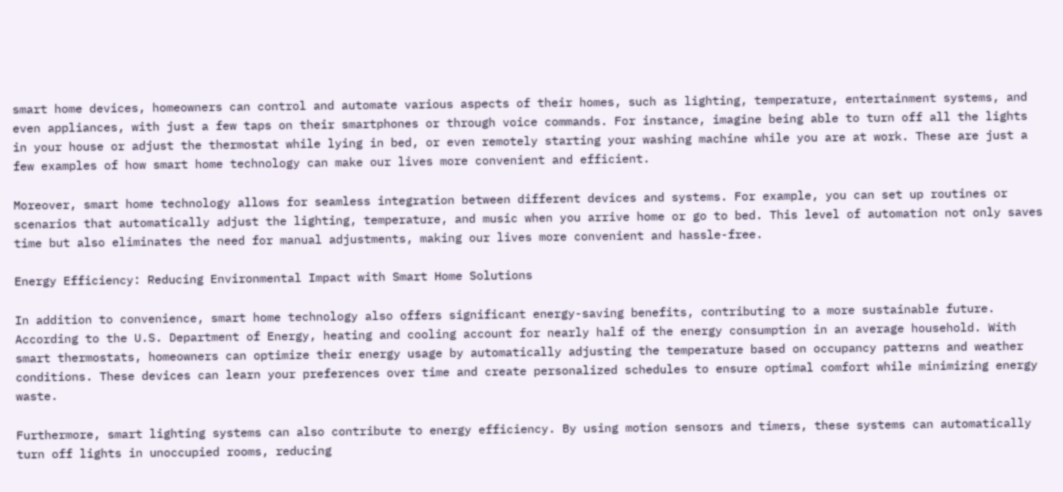smart home devices, homeowners can control and automate various aspects of their homes, such as lighting, temperature, entertainment systems, and even appliances, with just a few taps on their smartphones or through voice commands. For instance, imagine being able to turn off all the lights in your house or adjust the thermostat while lying in bed, or even remotely starting your washing machine while you are at work. These are just a few examples of how smart home technology can make our lives more convenient and efficient.

Moreover, smart home technology allows for seamless integration between different devices and systems. For example, you can set up routines or scenarios that automatically adjust the lighting, temperature, and music when you arrive home or go to bed. This level of automation not only saves time but also eliminates the need for manual adjustments, making our lives more convenient and hassle-free.

Energy Efficiency: Reducing Environmental Impact with Smart Home Solutions

In addition to convenience, smart home technology also offers significant energy-saving benefits, contributing to a more sustainable future. According to the U.S. Department of Energy, heating and cooling account for nearly half of the energy consumption in an average household. With smart thermostats, homeowners can optimize their energy usage by automatically adjusting the temperature based on occupancy patterns and weather conditions. These devices can learn your preferences over time and create personalized schedules to ensure optimal comfort while minimizing energy waste.

Furthermore, smart lighting systems can also contribute to energy efficiency. By using motion sensors and timers, these systems can automatically turn off lights in unoccupied rooms, reducing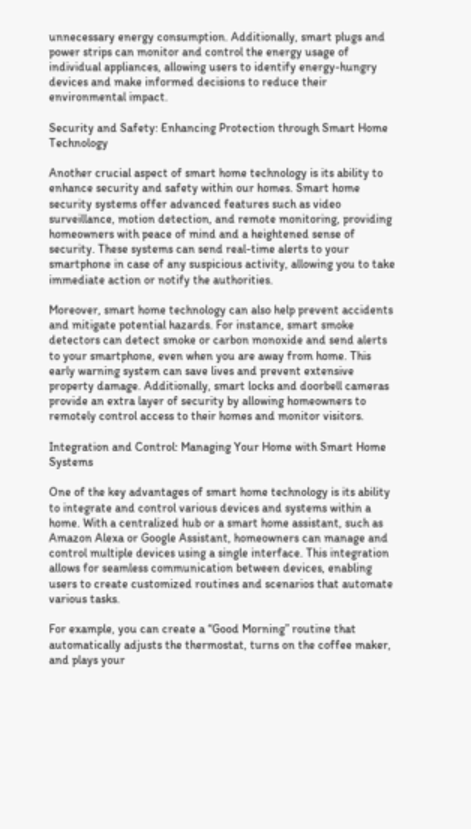unnecessary energy consumption. Additionally, smart plugs and power strips can monitor and control the energy usage of individual appliances, allowing users to identify energy-hungry devices and make informed decisions to reduce their environmental impact.

Security and Safety: Enhancing Protection through Smart Home Technology

Another crucial aspect of smart home technology is its ability to enhance security and safety within our homes. Smart home security systems offer advanced features such as video surveillance, motion detection, and remote monitoring, providing homeowners with peace of mind and a heightened sense of security. These systems can send real-time alerts to your smartphone in case of any suspicious activity, allowing you to take immediate action or notify the authorities.

Moreover, smart home technology can also help prevent accidents and mitigate potential hazards. For instance, smart smoke detectors can detect smoke or carbon monoxide and send alerts to your smartphone, even when you are away from home. This early warning system can save lives and prevent extensive property damage. Additionally, smart locks and doorbell cameras provide an extra layer of security by allowing homeowners to remotely control access to their homes and monitor visitors.

Integration and Control: Managing Your Home with Smart Home Systems

One of the key advantages of smart home technology is its ability to integrate and control various devices and systems within a home. With a centralized hub or a smart home assistant, such as Amazon Alexa or Google Assistant, homeowners can manage and control multiple devices using a single interface. This integration allows for seamless communication between devices, enabling users to create customized routines and scenarios that automate various tasks.

For example, you can create a “Good Morning” routine that automatically adjusts the thermostat, turns on the coffee maker, and plays your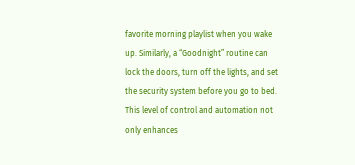favorite morning playlist when you wake up. Similarly, a “Goodnight” routine can lock the doors, turn off the lights, and set the security system before you go to bed. This level of control and automation not only enhances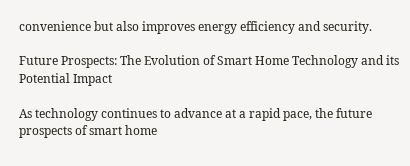convenience but also improves energy efficiency and security.

Future Prospects: The Evolution of Smart Home Technology and its Potential Impact

As technology continues to advance at a rapid pace, the future prospects of smart home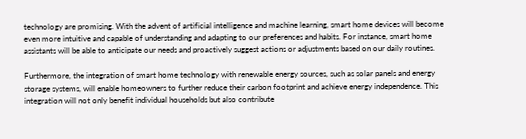technology are promising. With the advent of artificial intelligence and machine learning, smart home devices will become even more intuitive and capable of understanding and adapting to our preferences and habits. For instance, smart home assistants will be able to anticipate our needs and proactively suggest actions or adjustments based on our daily routines.

Furthermore, the integration of smart home technology with renewable energy sources, such as solar panels and energy storage systems, will enable homeowners to further reduce their carbon footprint and achieve energy independence. This integration will not only benefit individual households but also contribute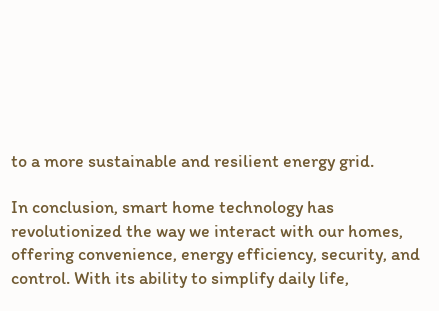to a more sustainable and resilient energy grid.

In conclusion, smart home technology has revolutionized the way we interact with our homes, offering convenience, energy efficiency, security, and control. With its ability to simplify daily life,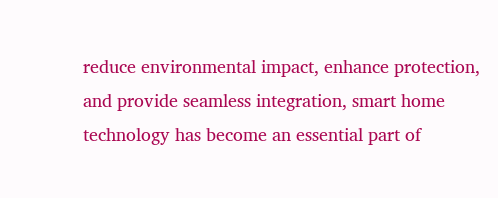reduce environmental impact, enhance protection, and provide seamless integration, smart home technology has become an essential part of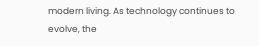modern living. As technology continues to evolve, the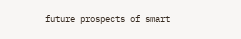future prospects of smart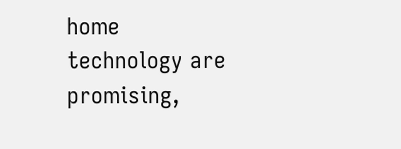home technology are promising,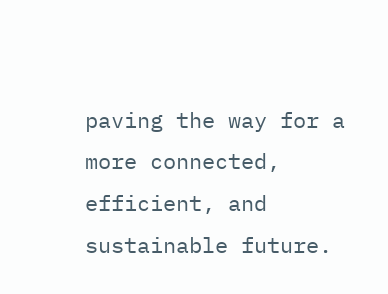paving the way for a more connected, efficient, and sustainable future.